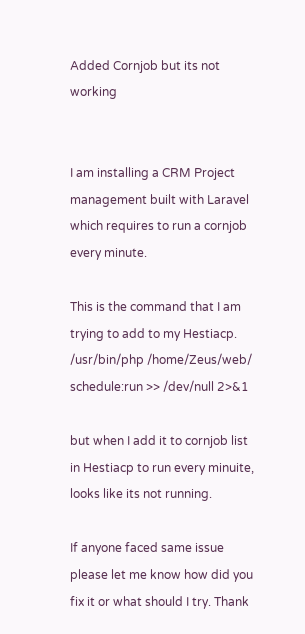Added Cornjob but its not working


I am installing a CRM Project management built with Laravel which requires to run a cornjob every minute.

This is the command that I am trying to add to my Hestiacp.
/usr/bin/php /home/Zeus/web/ schedule:run >> /dev/null 2>&1

but when I add it to cornjob list in Hestiacp to run every minuite, looks like its not running.

If anyone faced same issue please let me know how did you fix it or what should I try. Thank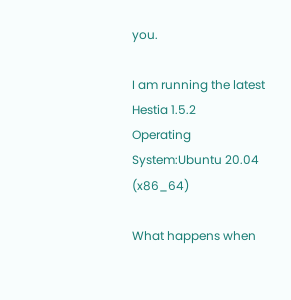you.

I am running the latest Hestia 1.5.2
Operating System:Ubuntu 20.04 (x86_64)

What happens when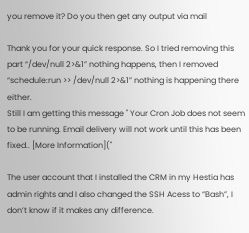you remove it? Do you then get any output via mail

Thank you for your quick response. So I tried removing this part “/dev/null 2>&1” nothing happens, then I removed “schedule:run >> /dev/null 2>&1” nothing is happening there either.
Still I am getting this message " Your Cron Job does not seem to be running. Email delivery will not work until this has been fixed.. [More Information]("

The user account that I installed the CRM in my Hestia has admin rights and I also changed the SSH Acess to “Bash”, I don’t know if it makes any difference.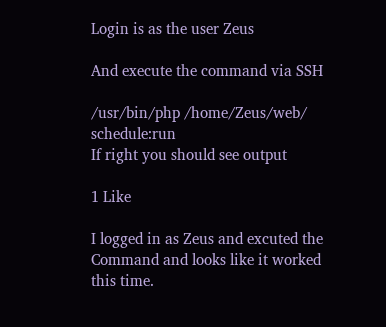Login is as the user Zeus

And execute the command via SSH

/usr/bin/php /home/Zeus/web/ schedule:run
If right you should see output

1 Like

I logged in as Zeus and excuted the Command and looks like it worked this time.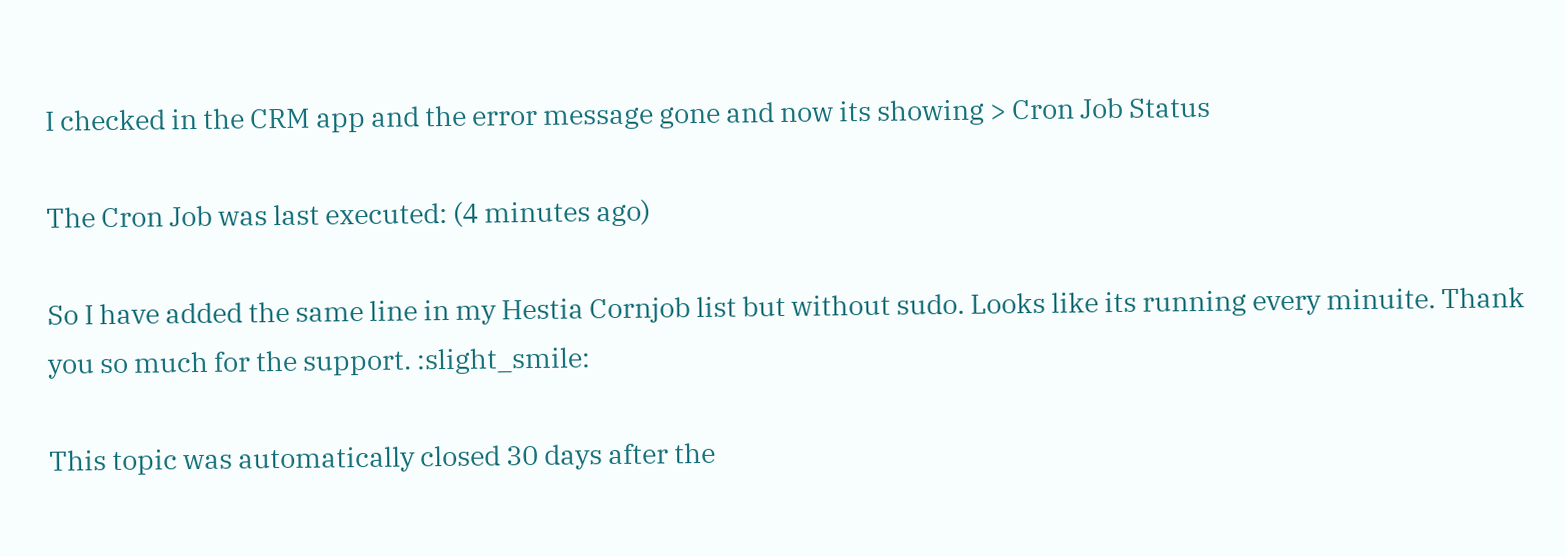I checked in the CRM app and the error message gone and now its showing > Cron Job Status

The Cron Job was last executed: (4 minutes ago)

So I have added the same line in my Hestia Cornjob list but without sudo. Looks like its running every minuite. Thank you so much for the support. :slight_smile:

This topic was automatically closed 30 days after the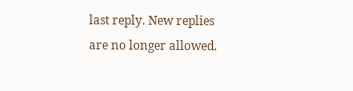last reply. New replies are no longer allowed.